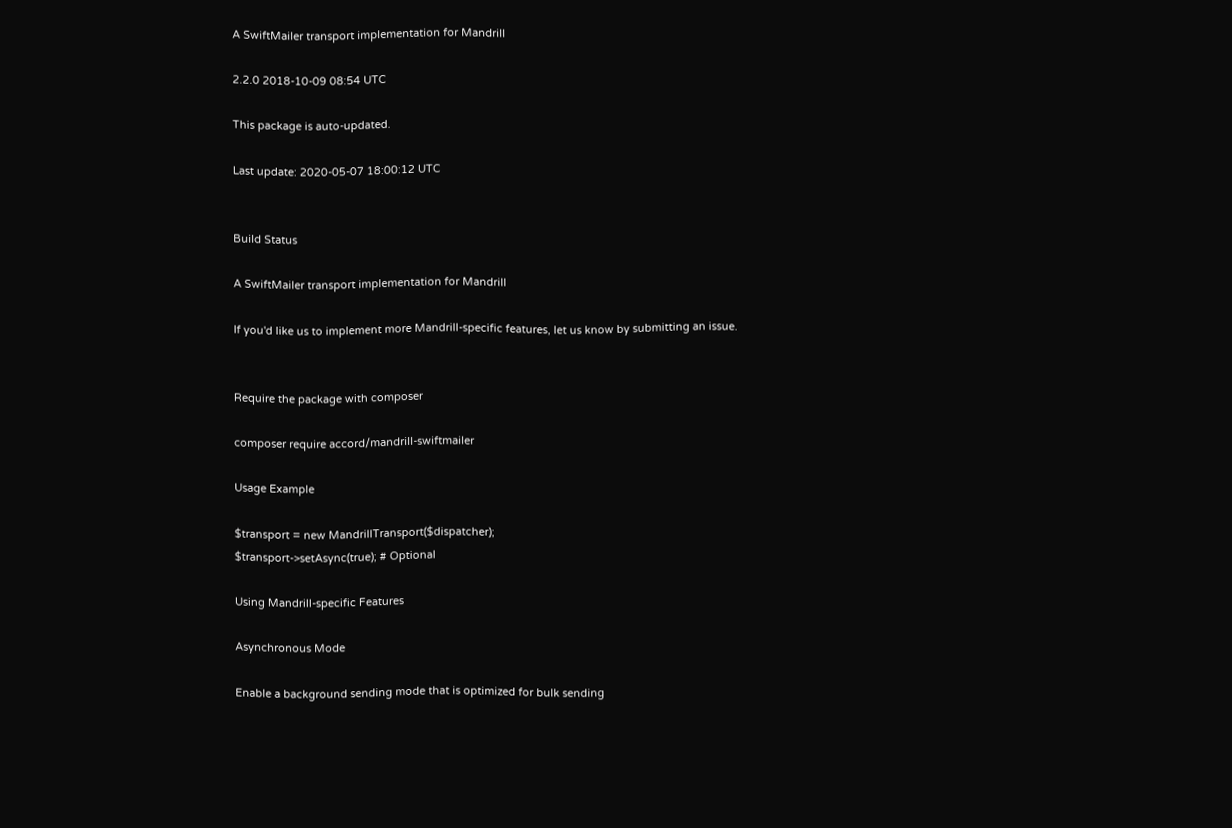A SwiftMailer transport implementation for Mandrill

2.2.0 2018-10-09 08:54 UTC

This package is auto-updated.

Last update: 2020-05-07 18:00:12 UTC


Build Status

A SwiftMailer transport implementation for Mandrill

If you'd like us to implement more Mandrill-specific features, let us know by submitting an issue.


Require the package with composer

composer require accord/mandrill-swiftmailer

Usage Example

$transport = new MandrillTransport($dispatcher);
$transport->setAsync(true); # Optional

Using Mandrill-specific Features

Asynchronous Mode

Enable a background sending mode that is optimized for bulk sending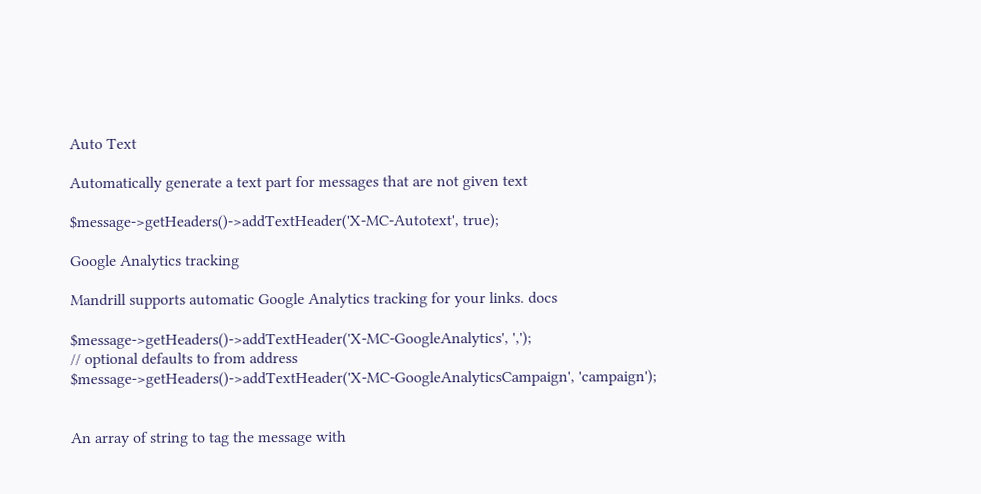Auto Text

Automatically generate a text part for messages that are not given text

$message->getHeaders()->addTextHeader('X-MC-Autotext', true);

Google Analytics tracking

Mandrill supports automatic Google Analytics tracking for your links. docs

$message->getHeaders()->addTextHeader('X-MC-GoogleAnalytics', ',');
// optional defaults to from address
$message->getHeaders()->addTextHeader('X-MC-GoogleAnalyticsCampaign', 'campaign');


An array of string to tag the message with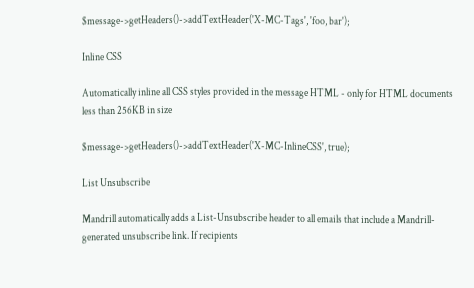$message->getHeaders()->addTextHeader('X-MC-Tags', 'foo, bar');

Inline CSS

Automatically inline all CSS styles provided in the message HTML - only for HTML documents less than 256KB in size

$message->getHeaders()->addTextHeader('X-MC-InlineCSS', true);

List Unsubscribe

Mandrill automatically adds a List-Unsubscribe header to all emails that include a Mandrill-generated unsubscribe link. If recipients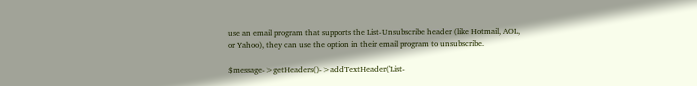use an email program that supports the List-Unsubscribe header (like Hotmail, AOL, or Yahoo), they can use the option in their email program to unsubscribe.

$message->getHeaders()->addTextHeader('List-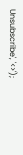Unsubscribe', '<>');